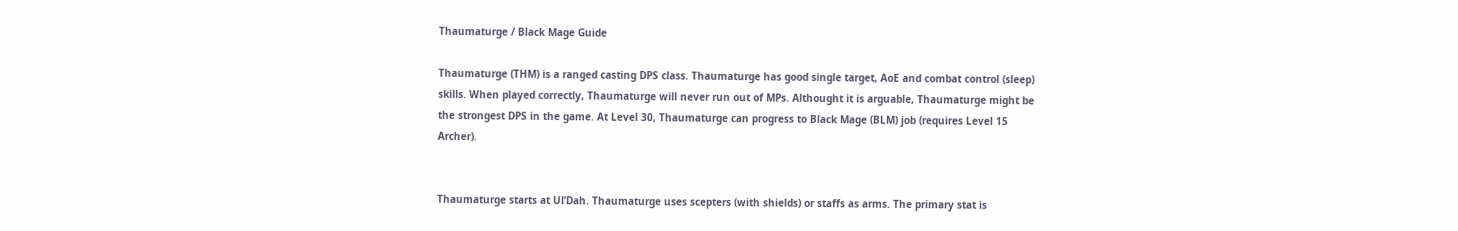Thaumaturge / Black Mage Guide

Thaumaturge (THM) is a ranged casting DPS class. Thaumaturge has good single target, AoE and combat control (sleep) skills. When played correctly, Thaumaturge will never run out of MPs. Althought it is arguable, Thaumaturge might be the strongest DPS in the game. At Level 30, Thaumaturge can progress to Black Mage (BLM) job (requires Level 15 Archer).


Thaumaturge starts at Ul’Dah. Thaumaturge uses scepters (with shields) or staffs as arms. The primary stat is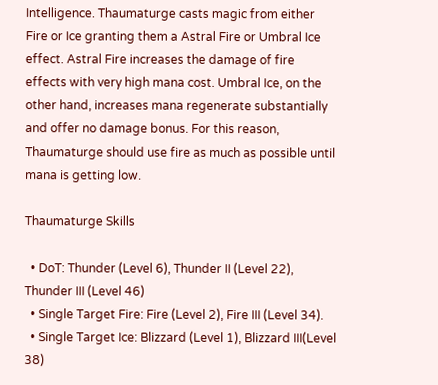Intelligence. Thaumaturge casts magic from either Fire or Ice granting them a Astral Fire or Umbral Ice effect. Astral Fire increases the damage of fire effects with very high mana cost. Umbral Ice, on the other hand, increases mana regenerate substantially and offer no damage bonus. For this reason, Thaumaturge should use fire as much as possible until mana is getting low.

Thaumaturge Skills

  • DoT: Thunder (Level 6), Thunder II (Level 22), Thunder III (Level 46)
  • Single Target Fire: Fire (Level 2), Fire III (Level 34).
  • Single Target Ice: Blizzard (Level 1), Blizzard III(Level 38)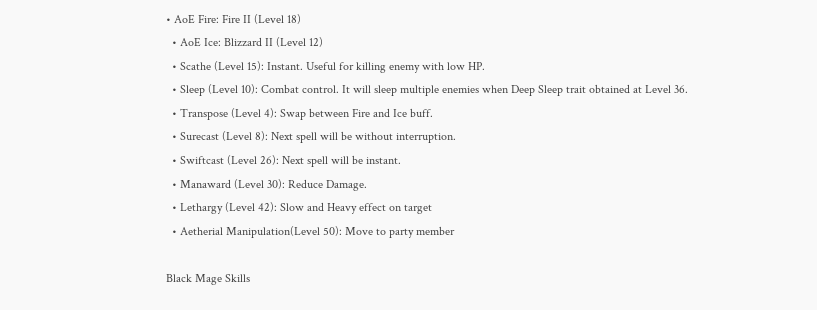• AoE Fire: Fire II (Level 18)
  • AoE Ice: Blizzard II (Level 12)
  • Scathe (Level 15): Instant. Useful for killing enemy with low HP.
  • Sleep (Level 10): Combat control. It will sleep multiple enemies when Deep Sleep trait obtained at Level 36.
  • Transpose (Level 4): Swap between Fire and Ice buff.
  • Surecast (Level 8): Next spell will be without interruption.
  • Swiftcast (Level 26): Next spell will be instant.
  • Manaward (Level 30): Reduce Damage.
  • Lethargy (Level 42): Slow and Heavy effect on target
  • Aetherial Manipulation(Level 50): Move to party member

Black Mage Skills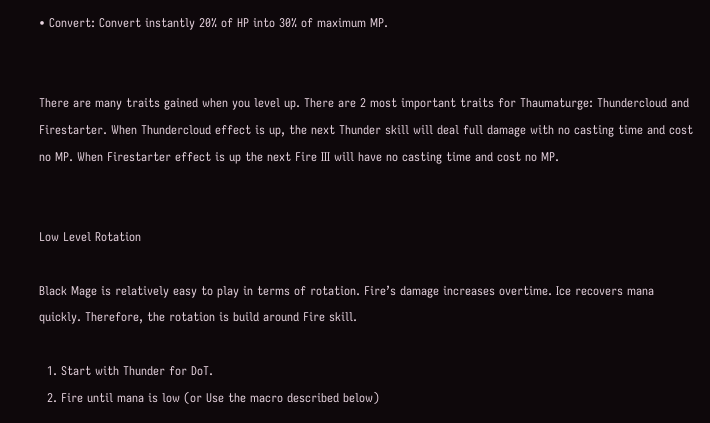• Convert: Convert instantly 20% of HP into 30% of maximum MP.


There are many traits gained when you level up. There are 2 most important traits for Thaumaturge: Thundercloud and Firestarter. When Thundercloud effect is up, the next Thunder skill will deal full damage with no casting time and cost no MP. When Firestarter effect is up the next Fire III will have no casting time and cost no MP.


Low Level Rotation

Black Mage is relatively easy to play in terms of rotation. Fire’s damage increases overtime. Ice recovers mana quickly. Therefore, the rotation is build around Fire skill.

  1. Start with Thunder for DoT.
  2. Fire until mana is low (or Use the macro described below)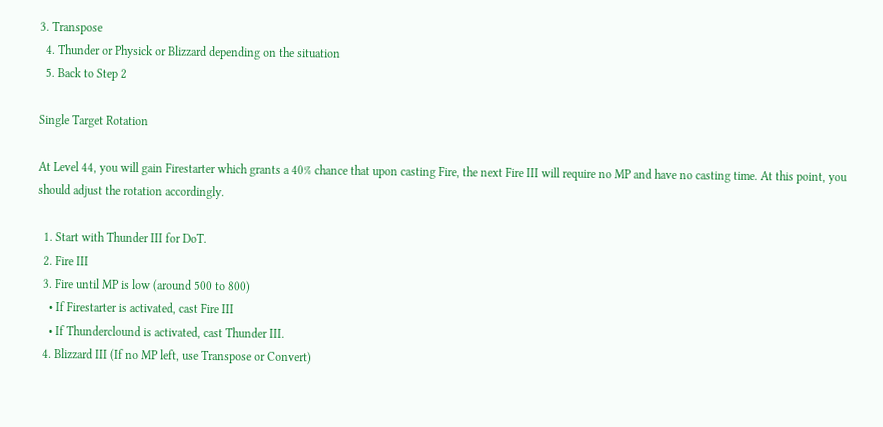3. Transpose
  4. Thunder or Physick or Blizzard depending on the situation
  5. Back to Step 2

Single Target Rotation

At Level 44, you will gain Firestarter which grants a 40% chance that upon casting Fire, the next Fire III will require no MP and have no casting time. At this point, you should adjust the rotation accordingly.

  1. Start with Thunder III for DoT.
  2. Fire III
  3. Fire until MP is low (around 500 to 800)
    • If Firestarter is activated, cast Fire III
    • If Thunderclound is activated, cast Thunder III.
  4. Blizzard III (If no MP left, use Transpose or Convert)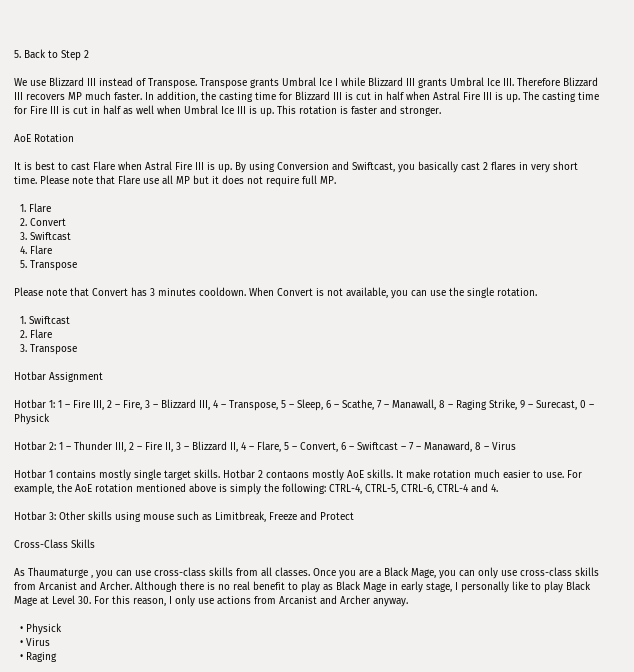5. Back to Step 2

We use Blizzard III instead of Transpose. Transpose grants Umbral Ice I while Blizzard III grants Umbral Ice III. Therefore Blizzard III recovers MP much faster. In addition, the casting time for Blizzard III is cut in half when Astral Fire III is up. The casting time for Fire III is cut in half as well when Umbral Ice III is up. This rotation is faster and stronger.

AoE Rotation

It is best to cast Flare when Astral Fire III is up. By using Conversion and Swiftcast, you basically cast 2 flares in very short time. Please note that Flare use all MP but it does not require full MP.

  1. Flare
  2. Convert
  3. Swiftcast
  4. Flare
  5. Transpose

Please note that Convert has 3 minutes cooldown. When Convert is not available, you can use the single rotation.

  1. Swiftcast
  2. Flare
  3. Transpose

Hotbar Assignment

Hotbar 1: 1 – Fire III, 2 – Fire, 3 – Blizzard III, 4 – Transpose, 5 – Sleep, 6 – Scathe, 7 – Manawall, 8 – Raging Strike, 9 – Surecast, 0 – Physick

Hotbar 2: 1 – Thunder III, 2 – Fire II, 3 – Blizzard II, 4 – Flare, 5 – Convert, 6 – Swiftcast – 7 – Manaward, 8 – Virus

Hotbar 1 contains mostly single target skills. Hotbar 2 contaons mostly AoE skills. It make rotation much easier to use. For example, the AoE rotation mentioned above is simply the following: CTRL-4, CTRL-5, CTRL-6, CTRL-4 and 4.

Hotbar 3: Other skills using mouse such as Limitbreak, Freeze and Protect

Cross-Class Skills

As Thaumaturge , you can use cross-class skills from all classes. Once you are a Black Mage, you can only use cross-class skills from Arcanist and Archer. Although there is no real benefit to play as Black Mage in early stage, I personally like to play Black Mage at Level 30. For this reason, I only use actions from Arcanist and Archer anyway.

  • Physick
  • Virus
  • Raging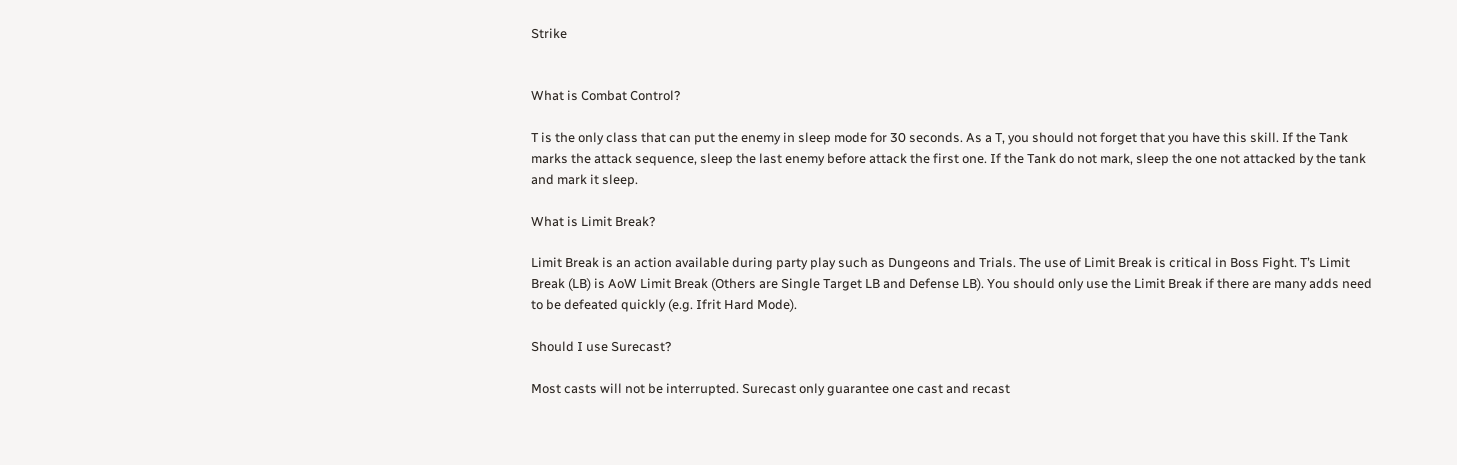Strike


What is Combat Control?

T is the only class that can put the enemy in sleep mode for 30 seconds. As a T, you should not forget that you have this skill. If the Tank marks the attack sequence, sleep the last enemy before attack the first one. If the Tank do not mark, sleep the one not attacked by the tank and mark it sleep.

What is Limit Break?

Limit Break is an action available during party play such as Dungeons and Trials. The use of Limit Break is critical in Boss Fight. T’s Limit Break (LB) is AoW Limit Break (Others are Single Target LB and Defense LB). You should only use the Limit Break if there are many adds need to be defeated quickly (e.g. Ifrit Hard Mode).

Should I use Surecast?

Most casts will not be interrupted. Surecast only guarantee one cast and recast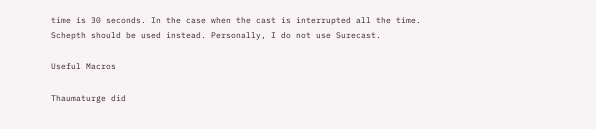time is 30 seconds. In the case when the cast is interrupted all the time. Schepth should be used instead. Personally, I do not use Surecast.

Useful Macros

Thaumaturge did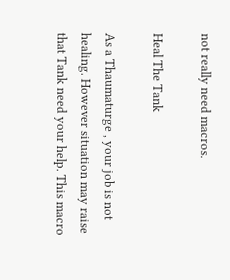not really need macros.

Heal The Tank

As a Thaumaturge , your job is not healing. However situation may raise that Tank need your help. This macro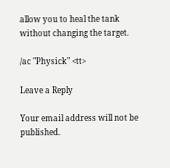allow you to heal the tank without changing the target.

/ac "Physick" <tt>

Leave a Reply

Your email address will not be published.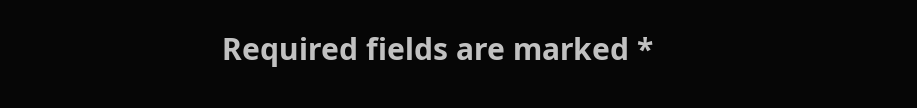Required fields are marked *